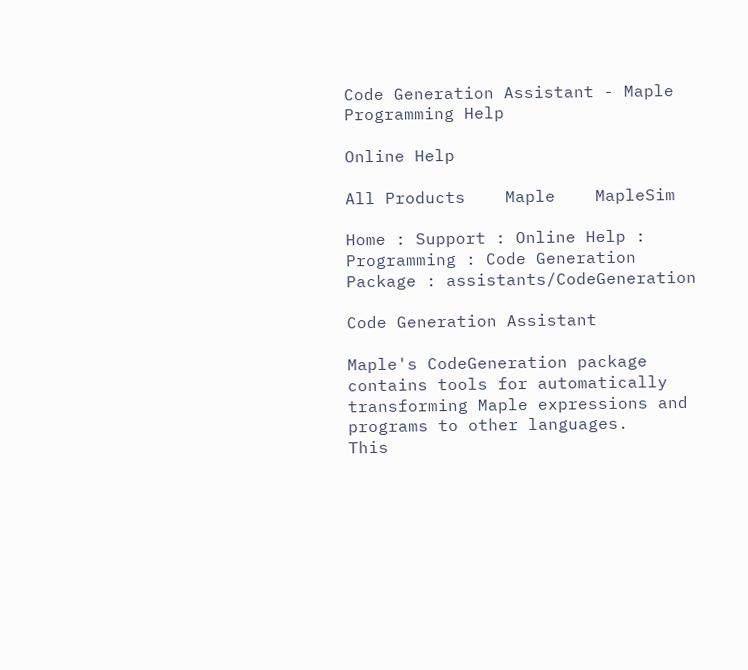Code Generation Assistant - Maple Programming Help

Online Help

All Products    Maple    MapleSim

Home : Support : Online Help : Programming : Code Generation Package : assistants/CodeGeneration

Code Generation Assistant

Maple's CodeGeneration package contains tools for automatically transforming Maple expressions and programs to other languages.
This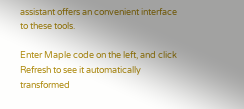assistant offers an convenient interface to these tools.

Enter Maple code on the left, and click Refresh to see it automatically transformed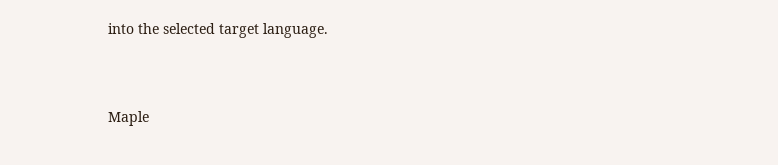into the selected target language.


Maple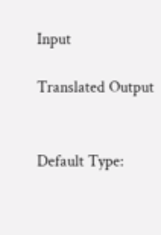Input

Translated Output


Default Type: